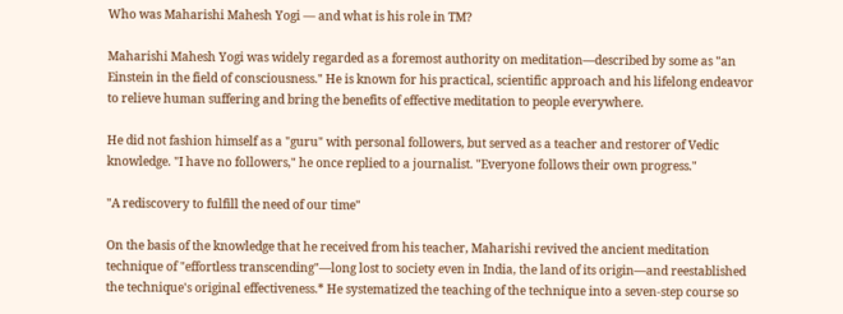Who was Maharishi Mahesh Yogi — and what is his role in TM?

Maharishi Mahesh Yogi was widely regarded as a foremost authority on meditation—described by some as "an Einstein in the field of consciousness." He is known for his practical, scientific approach and his lifelong endeavor to relieve human suffering and bring the benefits of effective meditation to people everywhere.

He did not fashion himself as a "guru" with personal followers, but served as a teacher and restorer of Vedic knowledge. "I have no followers," he once replied to a journalist. "Everyone follows their own progress."

"A rediscovery to fulfill the need of our time"

On the basis of the knowledge that he received from his teacher, Maharishi revived the ancient meditation technique of "effortless transcending"—long lost to society even in India, the land of its origin—and reestablished the technique's original effectiveness.* He systematized the teaching of the technique into a seven-step course so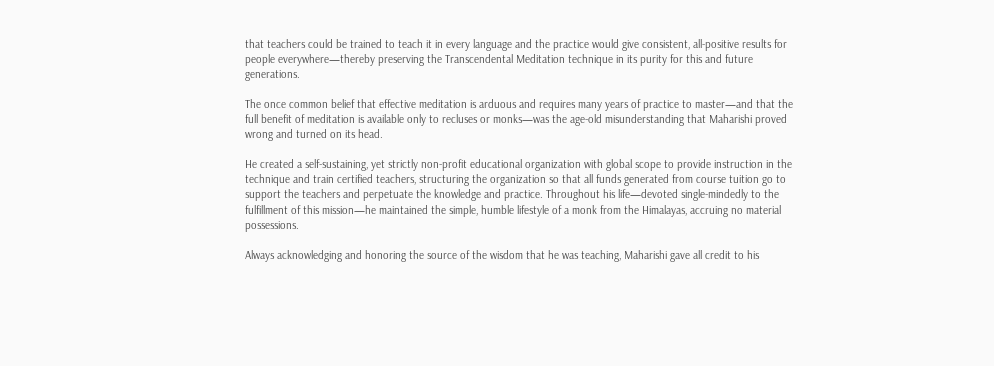that teachers could be trained to teach it in every language and the practice would give consistent, all-positive results for people everywhere—thereby preserving the Transcendental Meditation technique in its purity for this and future generations.

The once common belief that effective meditation is arduous and requires many years of practice to master—and that the full benefit of meditation is available only to recluses or monks—was the age-old misunderstanding that Maharishi proved wrong and turned on its head.

He created a self-sustaining, yet strictly non-profit educational organization with global scope to provide instruction in the technique and train certified teachers, structuring the organization so that all funds generated from course tuition go to support the teachers and perpetuate the knowledge and practice. Throughout his life—devoted single-mindedly to the fulfillment of this mission—he maintained the simple, humble lifestyle of a monk from the Himalayas, accruing no material possessions.

Always acknowledging and honoring the source of the wisdom that he was teaching, Maharishi gave all credit to his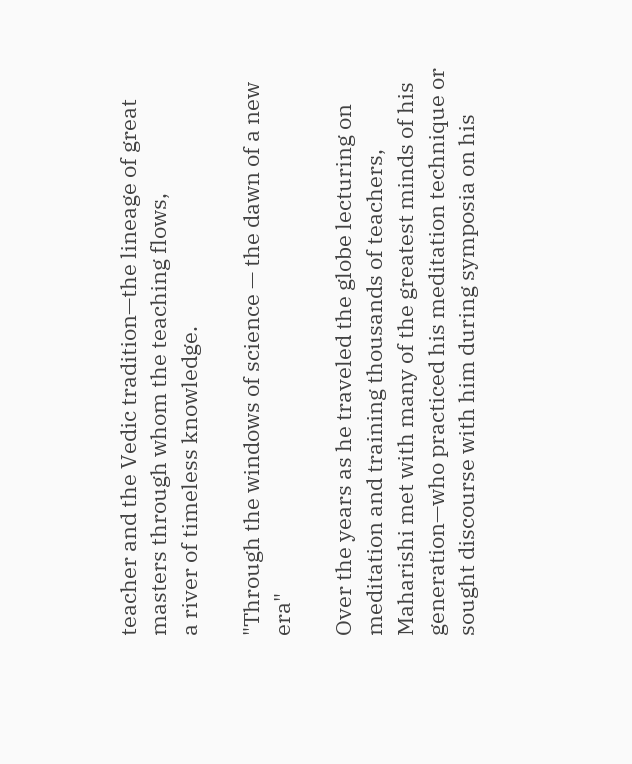teacher and the Vedic tradition—the lineage of great masters through whom the teaching flows,
a river of timeless knowledge.

"Through the windows of science — the dawn of a new era"

Over the years as he traveled the globe lecturing on meditation and training thousands of teachers, Maharishi met with many of the greatest minds of his generation—who practiced his meditation technique or sought discourse with him during symposia on his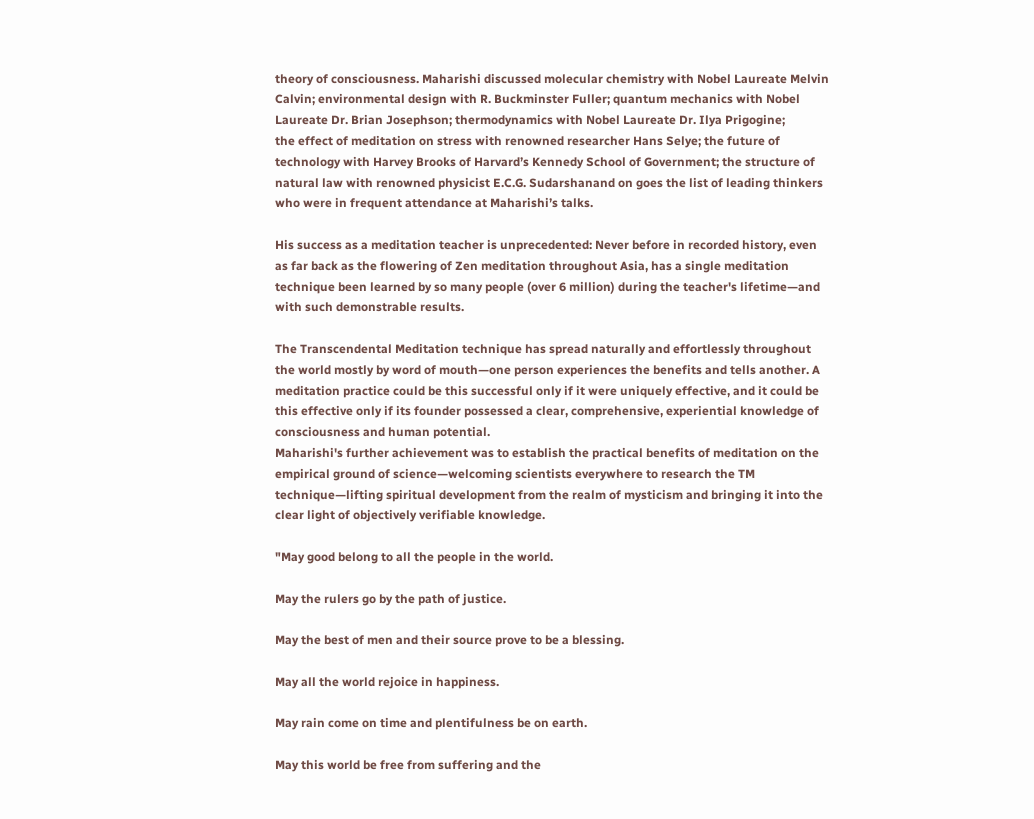theory of consciousness. Maharishi discussed molecular chemistry with Nobel Laureate Melvin Calvin; environmental design with R. Buckminster Fuller; quantum mechanics with Nobel Laureate Dr. Brian Josephson; thermodynamics with Nobel Laureate Dr. Ilya Prigogine;
the effect of meditation on stress with renowned researcher Hans Selye; the future of technology with Harvey Brooks of Harvard’s Kennedy School of Government; the structure of natural law with renowned physicist E.C.G. Sudarshanand on goes the list of leading thinkers who were in frequent attendance at Maharishi’s talks.

His success as a meditation teacher is unprecedented: Never before in recorded history, even as far back as the flowering of Zen meditation throughout Asia, has a single meditation technique been learned by so many people (over 6 million) during the teacher's lifetime—and with such demonstrable results.

The Transcendental Meditation technique has spread naturally and effortlessly throughout the world mostly by word of mouth—one person experiences the benefits and tells another. A meditation practice could be this successful only if it were uniquely effective, and it could be this effective only if its founder possessed a clear, comprehensive, experiential knowledge of consciousness and human potential.
Maharishi's further achievement was to establish the practical benefits of meditation on the empirical ground of science—welcoming scientists everywhere to research the TM technique—lifting spiritual development from the realm of mysticism and bringing it into the clear light of objectively verifiable knowledge.

"May good belong to all the people in the world.

May the rulers go by the path of justice.

May the best of men and their source prove to be a blessing.

May all the world rejoice in happiness.

May rain come on time and plentifulness be on earth.

May this world be free from suffering and the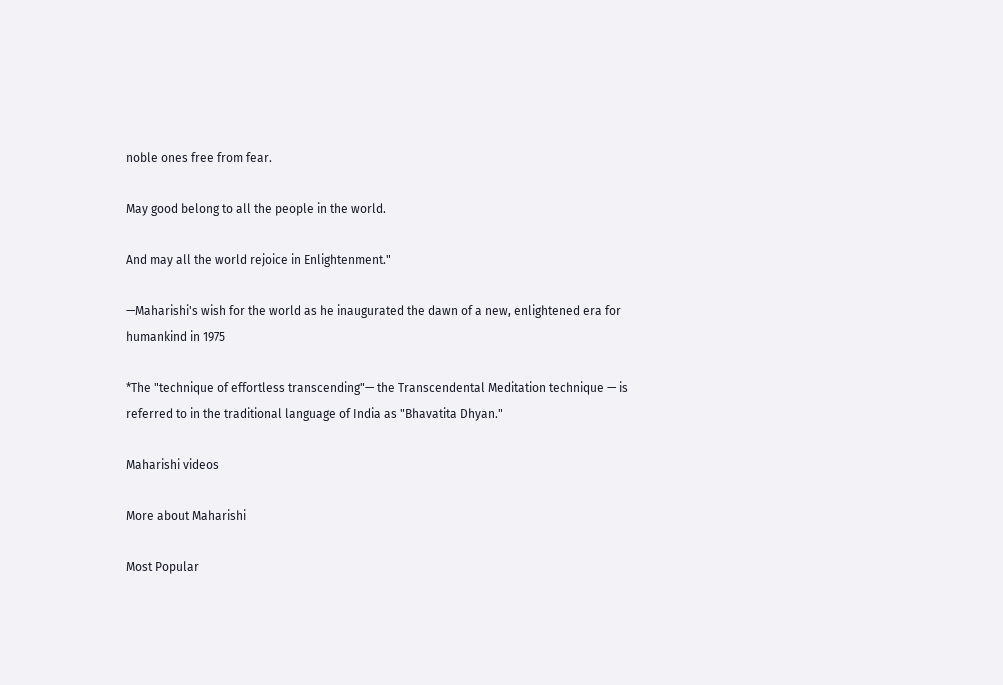noble ones free from fear.

May good belong to all the people in the world.

And may all the world rejoice in Enlightenment."

—Maharishi's wish for the world as he inaugurated the dawn of a new, enlightened era for humankind in 1975

*The "technique of effortless transcending"— the Transcendental Meditation technique — is referred to in the traditional language of India as "Bhavatita Dhyan."

Maharishi videos

More about Maharishi

Most Popular